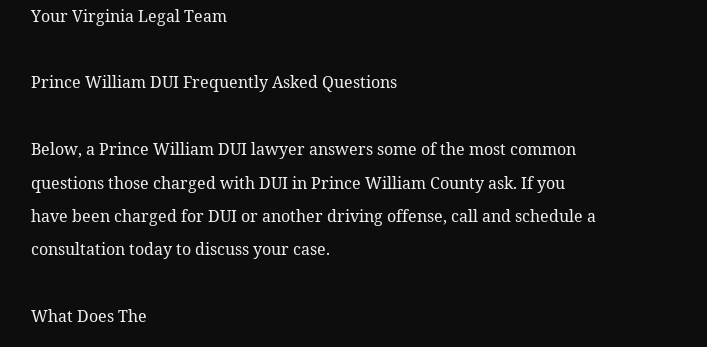Your Virginia Legal Team

Prince William DUI Frequently Asked Questions

Below, a Prince William DUI lawyer answers some of the most common questions those charged with DUI in Prince William County ask. If you have been charged for DUI or another driving offense, call and schedule a consultation today to discuss your case.

What Does The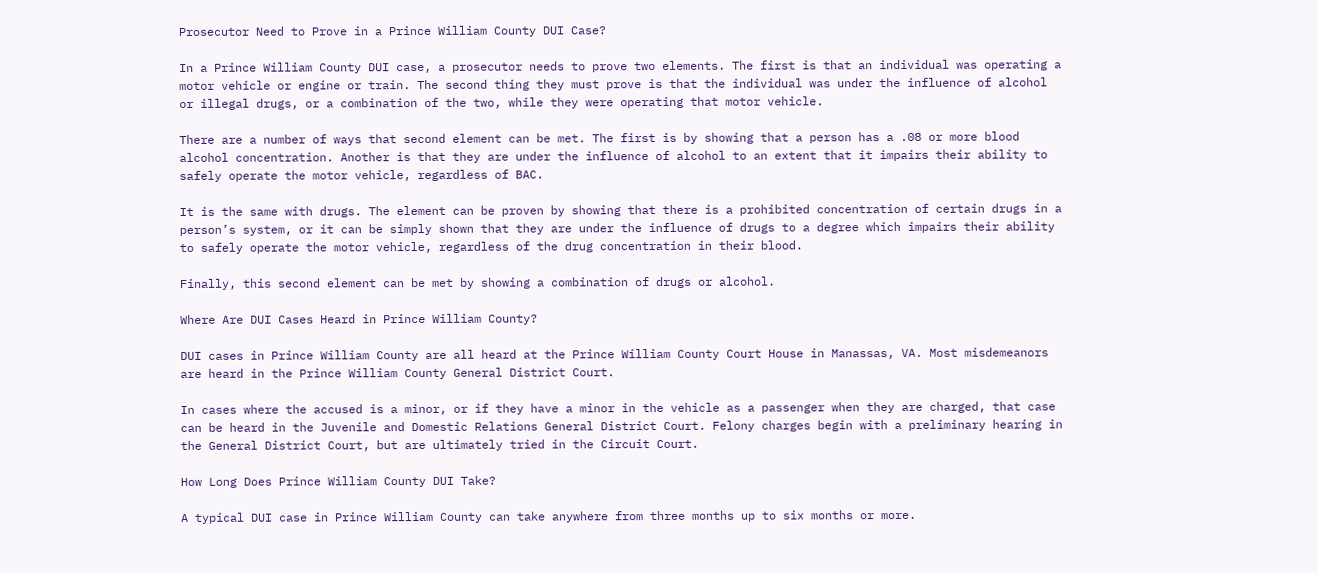Prosecutor Need to Prove in a Prince William County DUI Case?

In a Prince William County DUI case, a prosecutor needs to prove two elements. The first is that an individual was operating a motor vehicle or engine or train. The second thing they must prove is that the individual was under the influence of alcohol or illegal drugs, or a combination of the two, while they were operating that motor vehicle.

There are a number of ways that second element can be met. The first is by showing that a person has a .08 or more blood alcohol concentration. Another is that they are under the influence of alcohol to an extent that it impairs their ability to safely operate the motor vehicle, regardless of BAC.

It is the same with drugs. The element can be proven by showing that there is a prohibited concentration of certain drugs in a person’s system, or it can be simply shown that they are under the influence of drugs to a degree which impairs their ability to safely operate the motor vehicle, regardless of the drug concentration in their blood.

Finally, this second element can be met by showing a combination of drugs or alcohol.

Where Are DUI Cases Heard in Prince William County?

DUI cases in Prince William County are all heard at the Prince William County Court House in Manassas, VA. Most misdemeanors are heard in the Prince William County General District Court.

In cases where the accused is a minor, or if they have a minor in the vehicle as a passenger when they are charged, that case can be heard in the Juvenile and Domestic Relations General District Court. Felony charges begin with a preliminary hearing in the General District Court, but are ultimately tried in the Circuit Court.

How Long Does Prince William County DUI Take?

A typical DUI case in Prince William County can take anywhere from three months up to six months or more.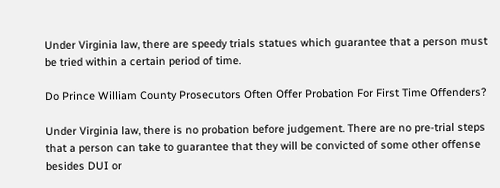Under Virginia law, there are speedy trials statues which guarantee that a person must be tried within a certain period of time.

Do Prince William County Prosecutors Often Offer Probation For First Time Offenders?

Under Virginia law, there is no probation before judgement. There are no pre-trial steps that a person can take to guarantee that they will be convicted of some other offense besides DUI or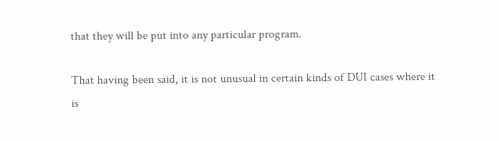that they will be put into any particular program.

That having been said, it is not unusual in certain kinds of DUI cases where it is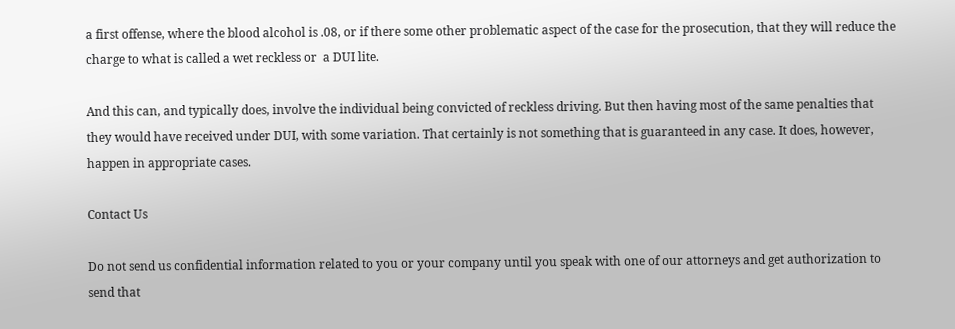a first offense, where the blood alcohol is .08, or if there some other problematic aspect of the case for the prosecution, that they will reduce the charge to what is called a wet reckless or  a DUI lite.

And this can, and typically does, involve the individual being convicted of reckless driving. But then having most of the same penalties that they would have received under DUI, with some variation. That certainly is not something that is guaranteed in any case. It does, however, happen in appropriate cases.

Contact Us

Do not send us confidential information related to you or your company until you speak with one of our attorneys and get authorization to send that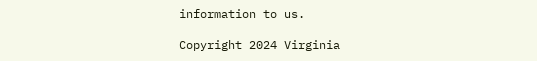information to us.

Copyright 2024 Virginia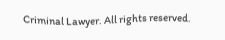Criminal Lawyer. All rights reserved.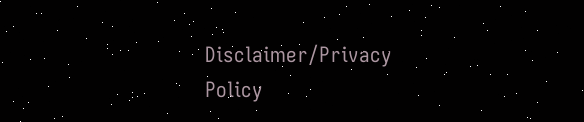Disclaimer/Privacy Policy